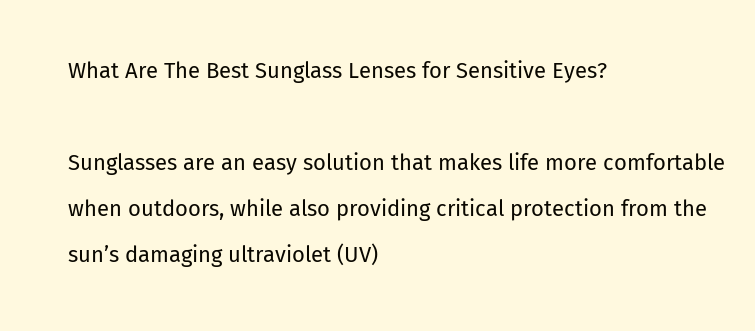What Are The Best Sunglass Lenses for Sensitive Eyes?

Sunglasses are an easy solution that makes life more comfortable when outdoors, while also providing critical protection from the sun’s damaging ultraviolet (UV)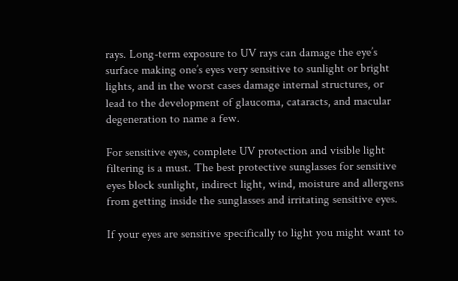rays. Long-term exposure to UV rays can damage the eye’s surface making one’s eyes very sensitive to sunlight or bright lights, and in the worst cases damage internal structures, or lead to the development of glaucoma, cataracts, and macular degeneration to name a few.

For sensitive eyes, complete UV protection and visible light filtering is a must. The best protective sunglasses for sensitive eyes block sunlight, indirect light, wind, moisture and allergens from getting inside the sunglasses and irritating sensitive eyes.

If your eyes are sensitive specifically to light you might want to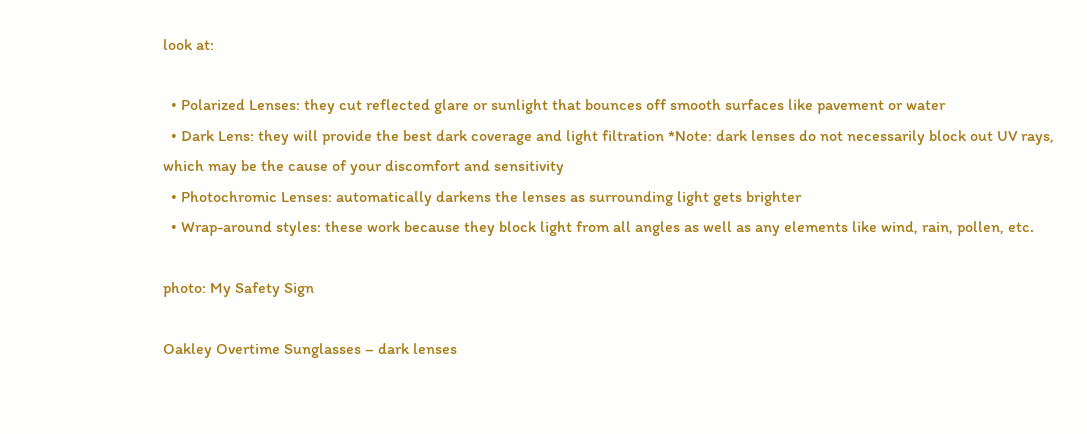look at:

  • Polarized Lenses: they cut reflected glare or sunlight that bounces off smooth surfaces like pavement or water
  • Dark Lens: they will provide the best dark coverage and light filtration *Note: dark lenses do not necessarily block out UV rays, which may be the cause of your discomfort and sensitivity
  • Photochromic Lenses: automatically darkens the lenses as surrounding light gets brighter
  • Wrap-around styles: these work because they block light from all angles as well as any elements like wind, rain, pollen, etc.

photo: My Safety Sign

Oakley Overtime Sunglasses – dark lenses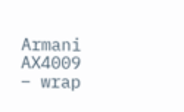Armani AX4009 – wrap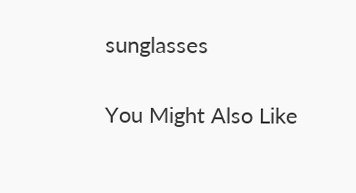sunglasses

You Might Also Like